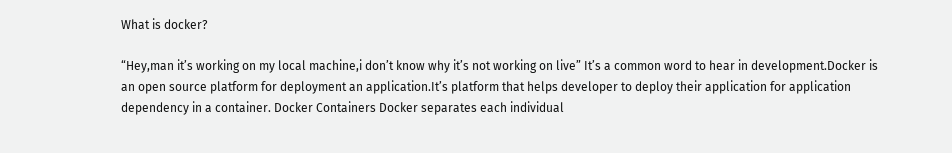What is docker?

“Hey,man it’s working on my local machine,i don’t know why it’s not working on live” It’s a common word to hear in development.Docker is an open source platform for deployment an application.It’s platform that helps developer to deploy their application for application dependency in a container. Docker Containers Docker separates each individual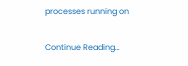processes running on

Continue Reading…